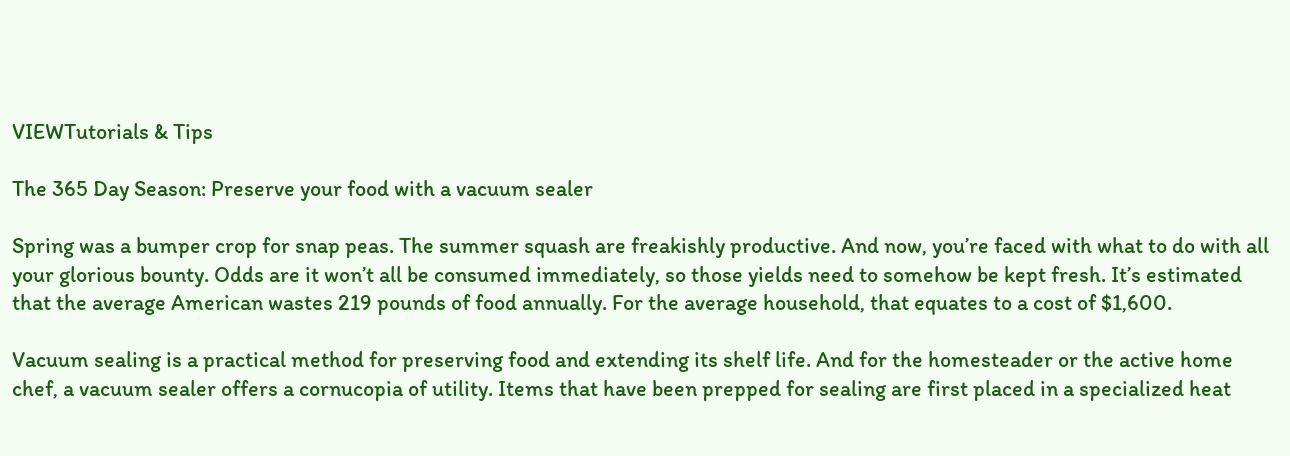VIEWTutorials & Tips

The 365 Day Season: Preserve your food with a vacuum sealer

Spring was a bumper crop for snap peas. The summer squash are freakishly productive. And now, you’re faced with what to do with all your glorious bounty. Odds are it won’t all be consumed immediately, so those yields need to somehow be kept fresh. It’s estimated that the average American wastes 219 pounds of food annually. For the average household, that equates to a cost of $1,600.

Vacuum sealing is a practical method for preserving food and extending its shelf life. And for the homesteader or the active home chef, a vacuum sealer offers a cornucopia of utility. Items that have been prepped for sealing are first placed in a specialized heat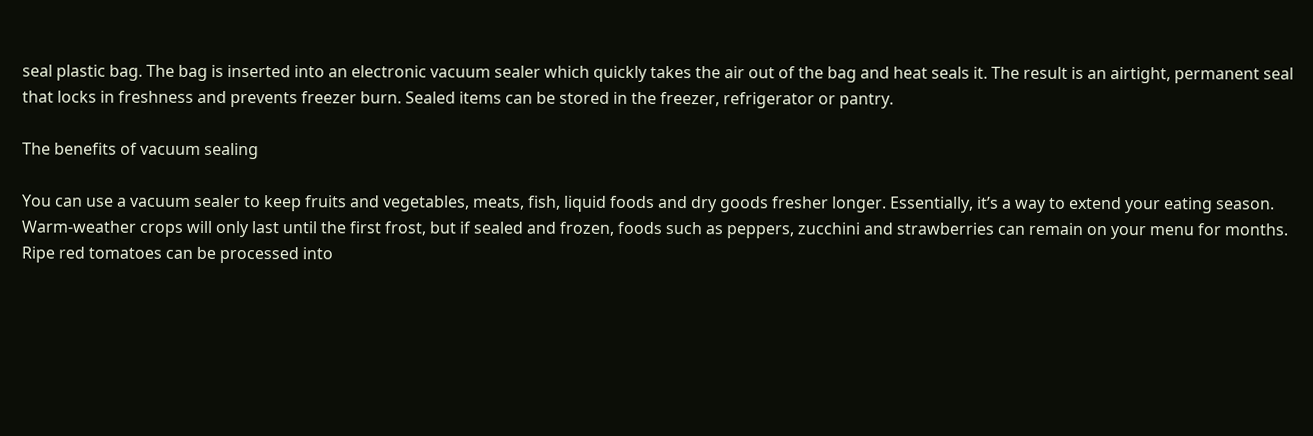seal plastic bag. The bag is inserted into an electronic vacuum sealer which quickly takes the air out of the bag and heat seals it. The result is an airtight, permanent seal that locks in freshness and prevents freezer burn. Sealed items can be stored in the freezer, refrigerator or pantry.

The benefits of vacuum sealing

You can use a vacuum sealer to keep fruits and vegetables, meats, fish, liquid foods and dry goods fresher longer. Essentially, it’s a way to extend your eating season. Warm-weather crops will only last until the first frost, but if sealed and frozen, foods such as peppers, zucchini and strawberries can remain on your menu for months. Ripe red tomatoes can be processed into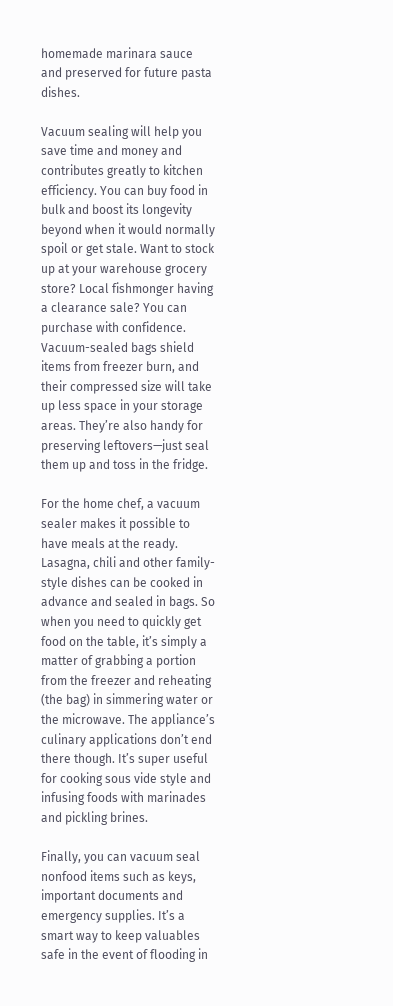homemade marinara sauce and preserved for future pasta dishes.

Vacuum sealing will help you save time and money and contributes greatly to kitchen efficiency. You can buy food in bulk and boost its longevity beyond when it would normally spoil or get stale. Want to stock up at your warehouse grocery store? Local fishmonger having a clearance sale? You can purchase with confidence. Vacuum-sealed bags shield items from freezer burn, and their compressed size will take up less space in your storage areas. They’re also handy for preserving leftovers—just seal them up and toss in the fridge.

For the home chef, a vacuum sealer makes it possible to have meals at the ready. Lasagna, chili and other family-style dishes can be cooked in advance and sealed in bags. So when you need to quickly get food on the table, it’s simply a matter of grabbing a portion from the freezer and reheating (the bag) in simmering water or the microwave. The appliance’s culinary applications don’t end there though. It’s super useful for cooking sous vide style and infusing foods with marinades and pickling brines.

Finally, you can vacuum seal nonfood items such as keys, important documents and emergency supplies. It’s a smart way to keep valuables safe in the event of flooding in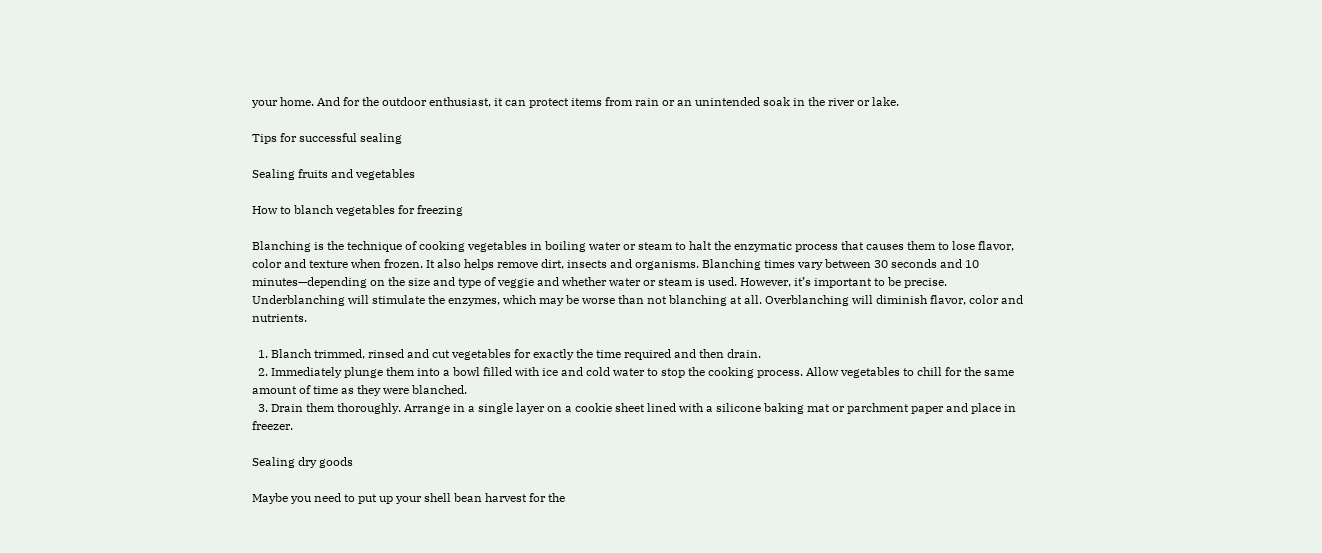your home. And for the outdoor enthusiast, it can protect items from rain or an unintended soak in the river or lake.

Tips for successful sealing

Sealing fruits and vegetables

How to blanch vegetables for freezing

Blanching is the technique of cooking vegetables in boiling water or steam to halt the enzymatic process that causes them to lose flavor, color and texture when frozen. It also helps remove dirt, insects and organisms. Blanching times vary between 30 seconds and 10 minutes—depending on the size and type of veggie and whether water or steam is used. However, it’s important to be precise. Underblanching will stimulate the enzymes, which may be worse than not blanching at all. Overblanching will diminish flavor, color and nutrients.

  1. Blanch trimmed, rinsed and cut vegetables for exactly the time required and then drain.
  2. Immediately plunge them into a bowl filled with ice and cold water to stop the cooking process. Allow vegetables to chill for the same amount of time as they were blanched.
  3. Drain them thoroughly. Arrange in a single layer on a cookie sheet lined with a silicone baking mat or parchment paper and place in freezer.

Sealing dry goods

Maybe you need to put up your shell bean harvest for the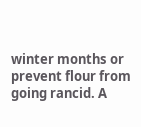winter months or prevent flour from going rancid. A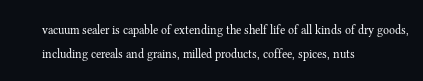vacuum sealer is capable of extending the shelf life of all kinds of dry goods, including cereals and grains, milled products, coffee, spices, nuts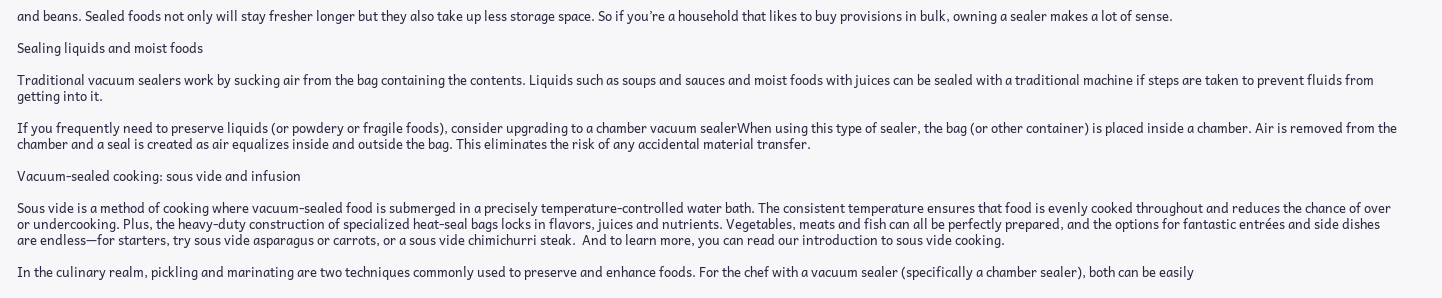and beans. Sealed foods not only will stay fresher longer but they also take up less storage space. So if you’re a household that likes to buy provisions in bulk, owning a sealer makes a lot of sense.

Sealing liquids and moist foods

Traditional vacuum sealers work by sucking air from the bag containing the contents. Liquids such as soups and sauces and moist foods with juices can be sealed with a traditional machine if steps are taken to prevent fluids from getting into it.

If you frequently need to preserve liquids (or powdery or fragile foods), consider upgrading to a chamber vacuum sealerWhen using this type of sealer, the bag (or other container) is placed inside a chamber. Air is removed from the chamber and a seal is created as air equalizes inside and outside the bag. This eliminates the risk of any accidental material transfer.

Vacuum-sealed cooking: sous vide and infusion

Sous vide is a method of cooking where vacuum-sealed food is submerged in a precisely temperature-controlled water bath. The consistent temperature ensures that food is evenly cooked throughout and reduces the chance of over or undercooking. Plus, the heavy-duty construction of specialized heat-seal bags locks in flavors, juices and nutrients. Vegetables, meats and fish can all be perfectly prepared, and the options for fantastic entrées and side dishes are endless—for starters, try sous vide asparagus or carrots, or a sous vide chimichurri steak.  And to learn more, you can read our introduction to sous vide cooking.

In the culinary realm, pickling and marinating are two techniques commonly used to preserve and enhance foods. For the chef with a vacuum sealer (specifically a chamber sealer), both can be easily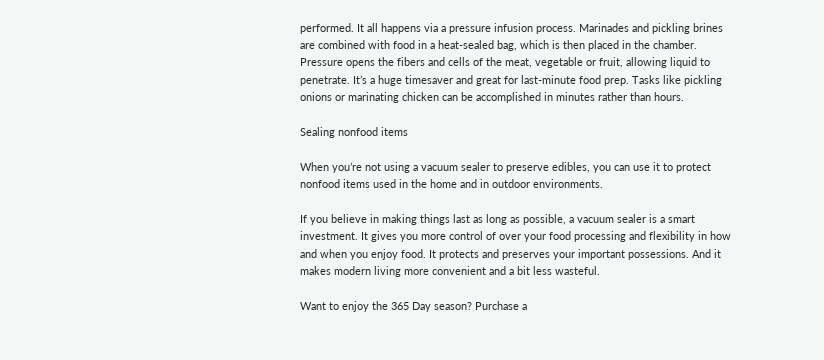performed. It all happens via a pressure infusion process. Marinades and pickling brines are combined with food in a heat-sealed bag, which is then placed in the chamber. Pressure opens the fibers and cells of the meat, vegetable or fruit, allowing liquid to penetrate. It’s a huge timesaver and great for last-minute food prep. Tasks like pickling onions or marinating chicken can be accomplished in minutes rather than hours.

Sealing nonfood items

When you’re not using a vacuum sealer to preserve edibles, you can use it to protect nonfood items used in the home and in outdoor environments.

If you believe in making things last as long as possible, a vacuum sealer is a smart investment. It gives you more control of over your food processing and flexibility in how and when you enjoy food. It protects and preserves your important possessions. And it makes modern living more convenient and a bit less wasteful.

Want to enjoy the 365 Day season? Purchase a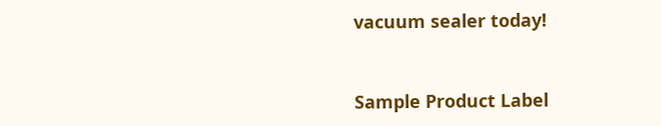vacuum sealer today!



Sample Product Label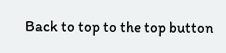Back to top to the top button